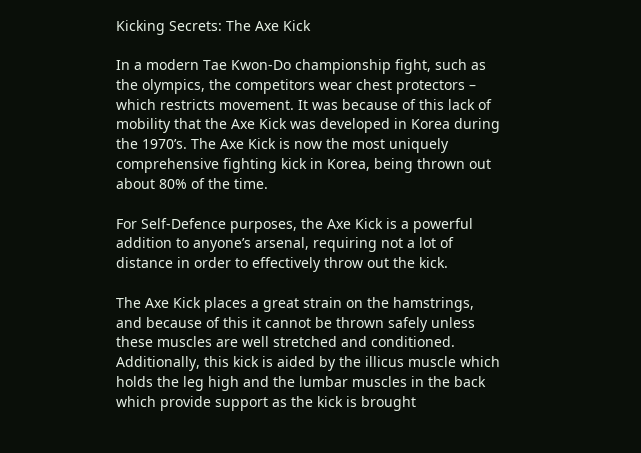Kicking Secrets: The Axe Kick

In a modern Tae Kwon-Do championship fight, such as the olympics, the competitors wear chest protectors – which restricts movement. It was because of this lack of mobility that the Axe Kick was developed in Korea during the 1970’s. The Axe Kick is now the most uniquely comprehensive fighting kick in Korea, being thrown out about 80% of the time.

For Self-Defence purposes, the Axe Kick is a powerful addition to anyone’s arsenal, requiring not a lot of distance in order to effectively throw out the kick.

The Axe Kick places a great strain on the hamstrings, and because of this it cannot be thrown safely unless these muscles are well stretched and conditioned. Additionally, this kick is aided by the illicus muscle which holds the leg high and the lumbar muscles in the back which provide support as the kick is brought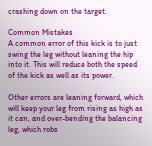crashing down on the target.

Common Mistakes
A common error of this kick is to just swing the leg without leaning the hip into it. This will reduce both the speed of the kick as well as its power.

Other errors are leaning forward, which will keep your leg from rising as high as it can, and over-bending the balancing leg, which robs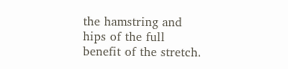the hamstring and hips of the full benefit of the stretch.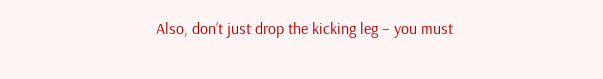Also, don’t just drop the kicking leg – you must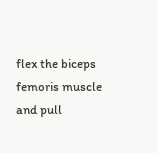flex the biceps femoris muscle and pull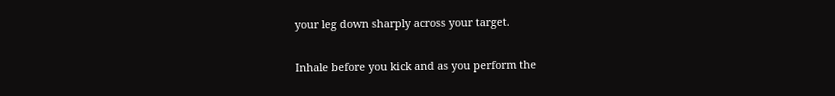your leg down sharply across your target.

Inhale before you kick and as you perform the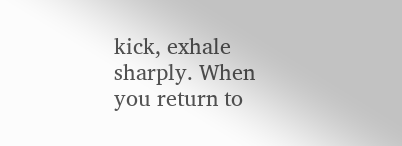kick, exhale sharply. When you return to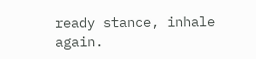ready stance, inhale again.